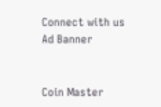Connect with us
Ad Banner


Coin Master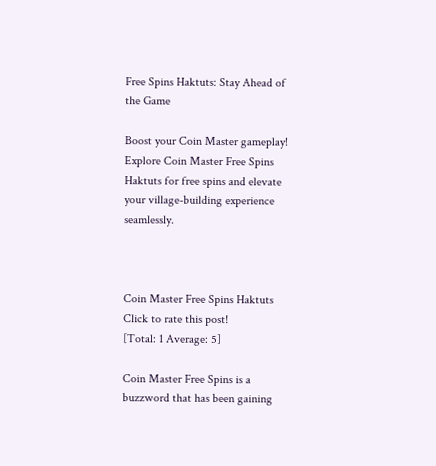Free Spins Haktuts: Stay Ahead of the Game

Boost your Coin Master gameplay! Explore Coin Master Free Spins Haktuts for free spins and elevate your village-building experience seamlessly.



Coin Master Free Spins Haktuts
Click to rate this post!
[Total: 1 Average: 5]

Coin Master Free Spins is a buzzword that has been gaining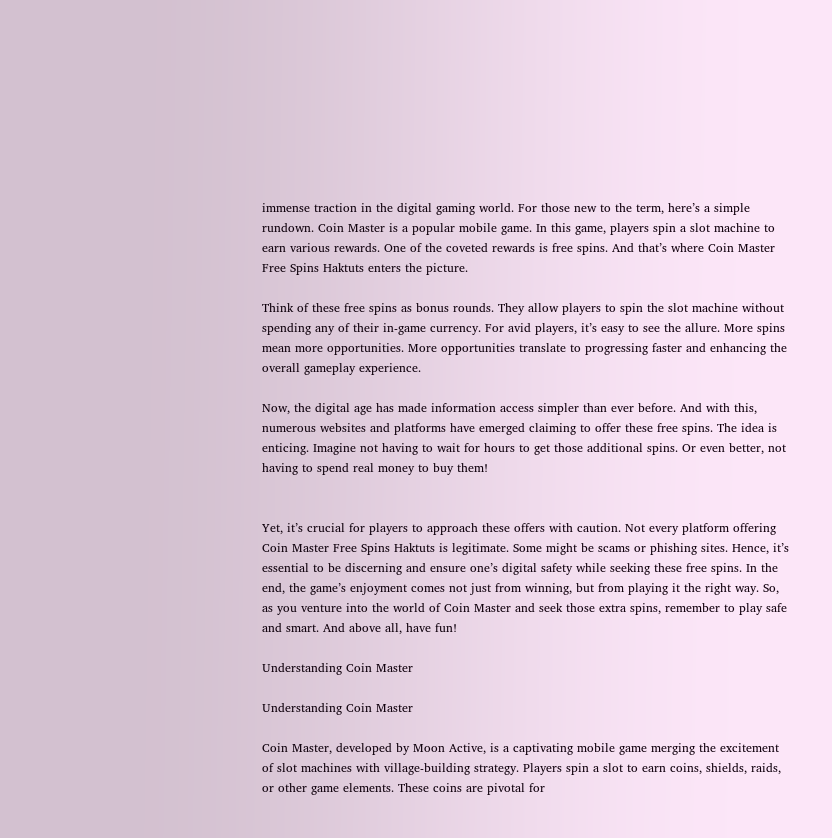immense traction in the digital gaming world. For those new to the term, here’s a simple rundown. Coin Master is a popular mobile game. In this game, players spin a slot machine to earn various rewards. One of the coveted rewards is free spins. And that’s where Coin Master Free Spins Haktuts enters the picture.

Think of these free spins as bonus rounds. They allow players to spin the slot machine without spending any of their in-game currency. For avid players, it’s easy to see the allure. More spins mean more opportunities. More opportunities translate to progressing faster and enhancing the overall gameplay experience.

Now, the digital age has made information access simpler than ever before. And with this, numerous websites and platforms have emerged claiming to offer these free spins. The idea is enticing. Imagine not having to wait for hours to get those additional spins. Or even better, not having to spend real money to buy them!


Yet, it’s crucial for players to approach these offers with caution. Not every platform offering Coin Master Free Spins Haktuts is legitimate. Some might be scams or phishing sites. Hence, it’s essential to be discerning and ensure one’s digital safety while seeking these free spins. In the end, the game’s enjoyment comes not just from winning, but from playing it the right way. So, as you venture into the world of Coin Master and seek those extra spins, remember to play safe and smart. And above all, have fun!

Understanding Coin Master

Understanding Coin Master

Coin Master, developed by Moon Active, is a captivating mobile game merging the excitement of slot machines with village-building strategy. Players spin a slot to earn coins, shields, raids, or other game elements. These coins are pivotal for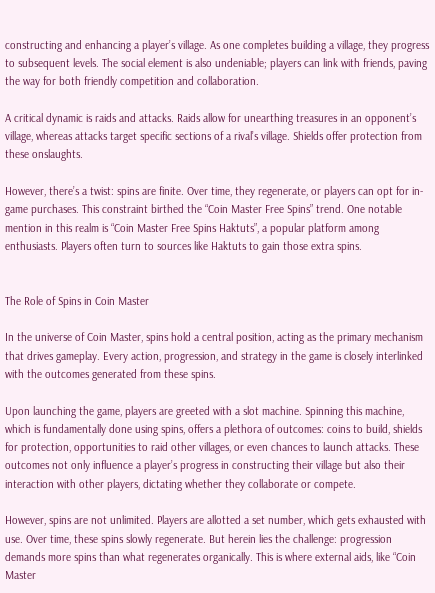constructing and enhancing a player’s village. As one completes building a village, they progress to subsequent levels. The social element is also undeniable; players can link with friends, paving the way for both friendly competition and collaboration.

A critical dynamic is raids and attacks. Raids allow for unearthing treasures in an opponent’s village, whereas attacks target specific sections of a rival’s village. Shields offer protection from these onslaughts.

However, there’s a twist: spins are finite. Over time, they regenerate, or players can opt for in-game purchases. This constraint birthed the “Coin Master Free Spins” trend. One notable mention in this realm is “Coin Master Free Spins Haktuts”, a popular platform among enthusiasts. Players often turn to sources like Haktuts to gain those extra spins.


The Role of Spins in Coin Master

In the universe of Coin Master, spins hold a central position, acting as the primary mechanism that drives gameplay. Every action, progression, and strategy in the game is closely interlinked with the outcomes generated from these spins.

Upon launching the game, players are greeted with a slot machine. Spinning this machine, which is fundamentally done using spins, offers a plethora of outcomes: coins to build, shields for protection, opportunities to raid other villages, or even chances to launch attacks. These outcomes not only influence a player’s progress in constructing their village but also their interaction with other players, dictating whether they collaborate or compete.

However, spins are not unlimited. Players are allotted a set number, which gets exhausted with use. Over time, these spins slowly regenerate. But herein lies the challenge: progression demands more spins than what regenerates organically. This is where external aids, like “Coin Master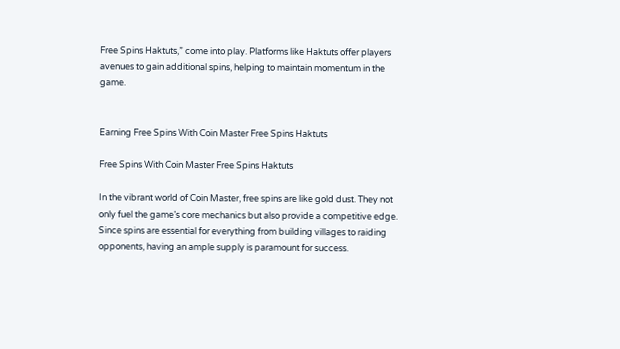Free Spins Haktuts,” come into play. Platforms like Haktuts offer players avenues to gain additional spins, helping to maintain momentum in the game.


Earning Free Spins With Coin Master Free Spins Haktuts

Free Spins With Coin Master Free Spins Haktuts

In the vibrant world of Coin Master, free spins are like gold dust. They not only fuel the game’s core mechanics but also provide a competitive edge. Since spins are essential for everything from building villages to raiding opponents, having an ample supply is paramount for success.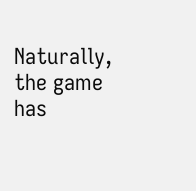Naturally, the game has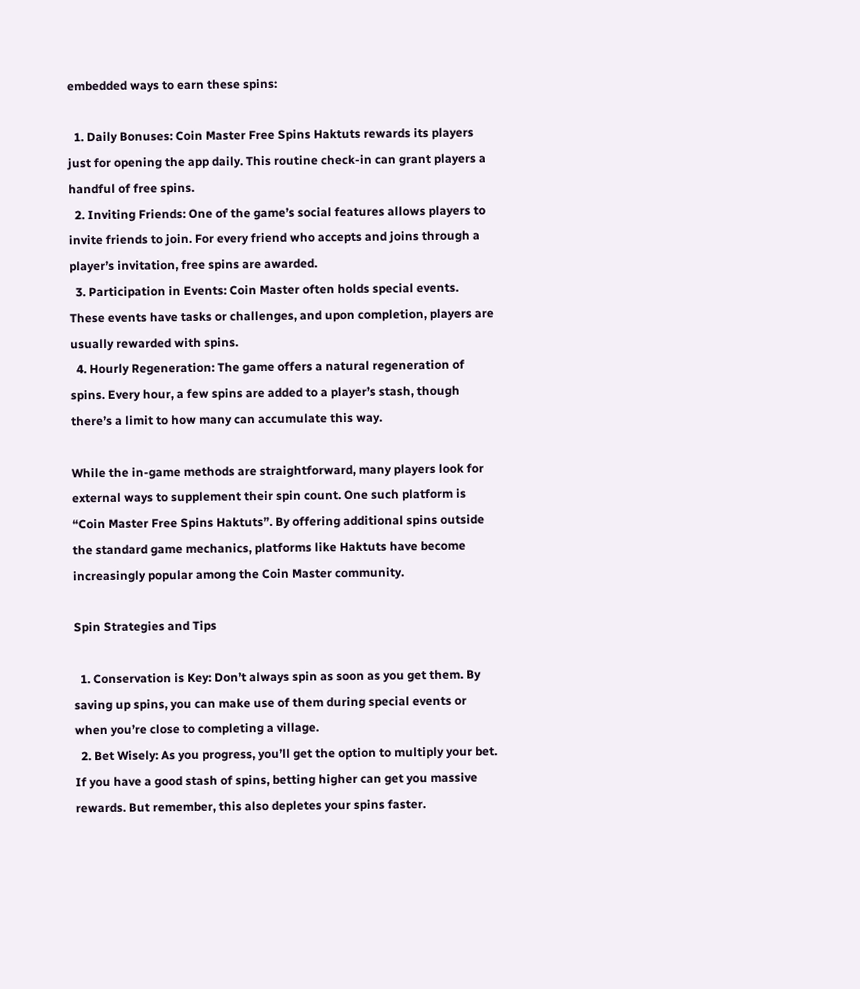embedded ways to earn these spins:

  1. Daily Bonuses: Coin Master Free Spins Haktuts rewards its players just for opening the app daily. This routine check-in can grant players a handful of free spins.
  2. Inviting Friends: One of the game’s social features allows players to invite friends to join. For every friend who accepts and joins through a player’s invitation, free spins are awarded.
  3. Participation in Events: Coin Master often holds special events. These events have tasks or challenges, and upon completion, players are usually rewarded with spins.
  4. Hourly Regeneration: The game offers a natural regeneration of spins. Every hour, a few spins are added to a player’s stash, though there’s a limit to how many can accumulate this way.

While the in-game methods are straightforward, many players look for external ways to supplement their spin count. One such platform is “Coin Master Free Spins Haktuts”. By offering additional spins outside the standard game mechanics, platforms like Haktuts have become increasingly popular among the Coin Master community.

Spin Strategies and Tips

  1. Conservation is Key: Don’t always spin as soon as you get them. By saving up spins, you can make use of them during special events or when you’re close to completing a village.
  2. Bet Wisely: As you progress, you’ll get the option to multiply your bet. If you have a good stash of spins, betting higher can get you massive rewards. But remember, this also depletes your spins faster.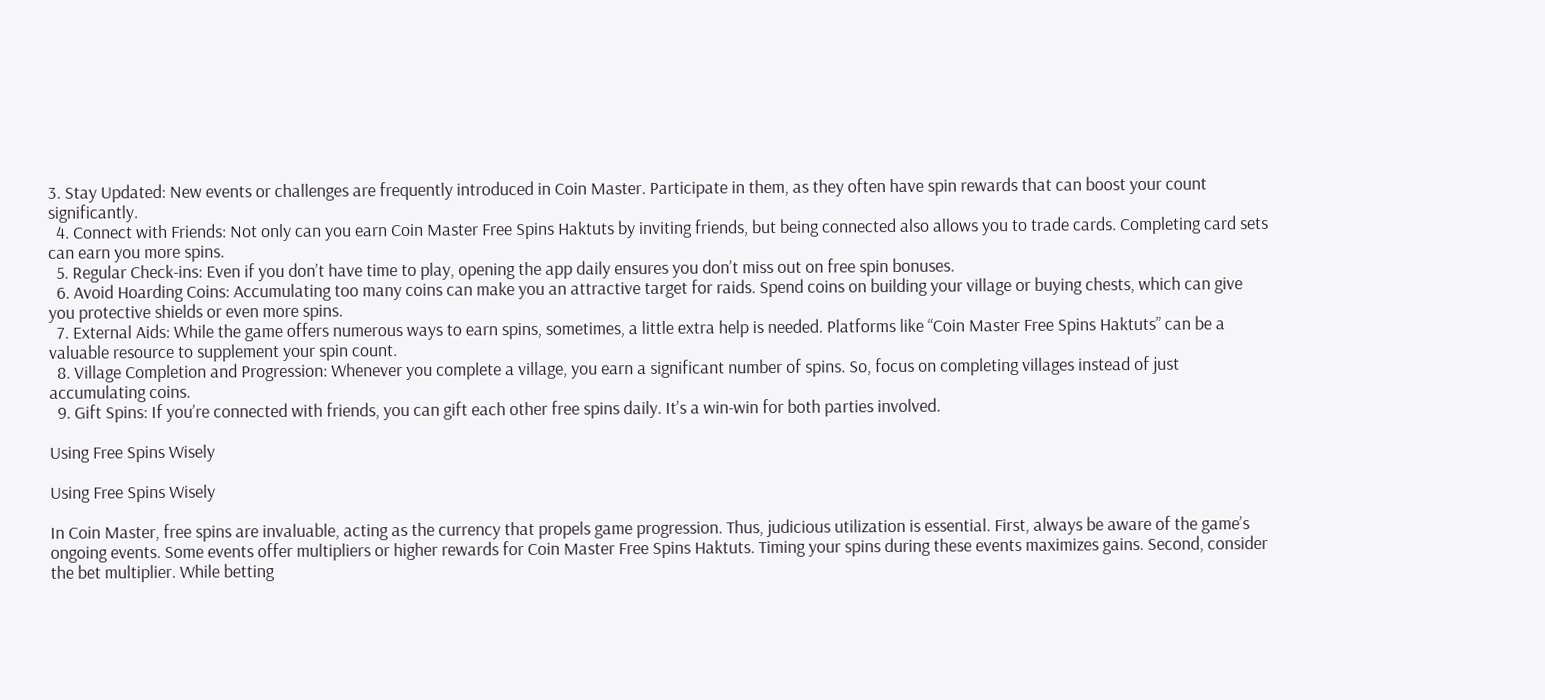3. Stay Updated: New events or challenges are frequently introduced in Coin Master. Participate in them, as they often have spin rewards that can boost your count significantly.
  4. Connect with Friends: Not only can you earn Coin Master Free Spins Haktuts by inviting friends, but being connected also allows you to trade cards. Completing card sets can earn you more spins.
  5. Regular Check-ins: Even if you don’t have time to play, opening the app daily ensures you don’t miss out on free spin bonuses.
  6. Avoid Hoarding Coins: Accumulating too many coins can make you an attractive target for raids. Spend coins on building your village or buying chests, which can give you protective shields or even more spins.
  7. External Aids: While the game offers numerous ways to earn spins, sometimes, a little extra help is needed. Platforms like “Coin Master Free Spins Haktuts” can be a valuable resource to supplement your spin count.
  8. Village Completion and Progression: Whenever you complete a village, you earn a significant number of spins. So, focus on completing villages instead of just accumulating coins.
  9. Gift Spins: If you’re connected with friends, you can gift each other free spins daily. It’s a win-win for both parties involved.

Using Free Spins Wisely

Using Free Spins Wisely

In Coin Master, free spins are invaluable, acting as the currency that propels game progression. Thus, judicious utilization is essential. First, always be aware of the game’s ongoing events. Some events offer multipliers or higher rewards for Coin Master Free Spins Haktuts. Timing your spins during these events maximizes gains. Second, consider the bet multiplier. While betting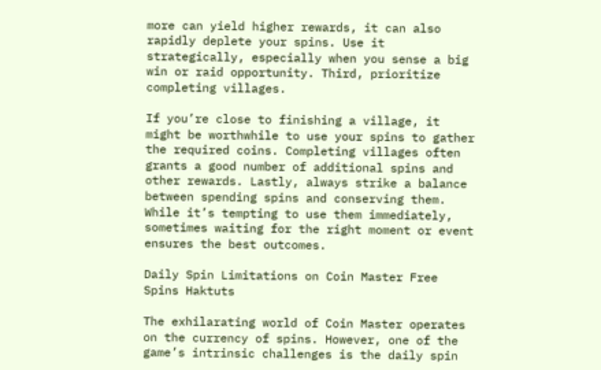more can yield higher rewards, it can also rapidly deplete your spins. Use it strategically, especially when you sense a big win or raid opportunity. Third, prioritize completing villages.

If you’re close to finishing a village, it might be worthwhile to use your spins to gather the required coins. Completing villages often grants a good number of additional spins and other rewards. Lastly, always strike a balance between spending spins and conserving them. While it’s tempting to use them immediately, sometimes waiting for the right moment or event ensures the best outcomes.

Daily Spin Limitations on Coin Master Free Spins Haktuts

The exhilarating world of Coin Master operates on the currency of spins. However, one of the game’s intrinsic challenges is the daily spin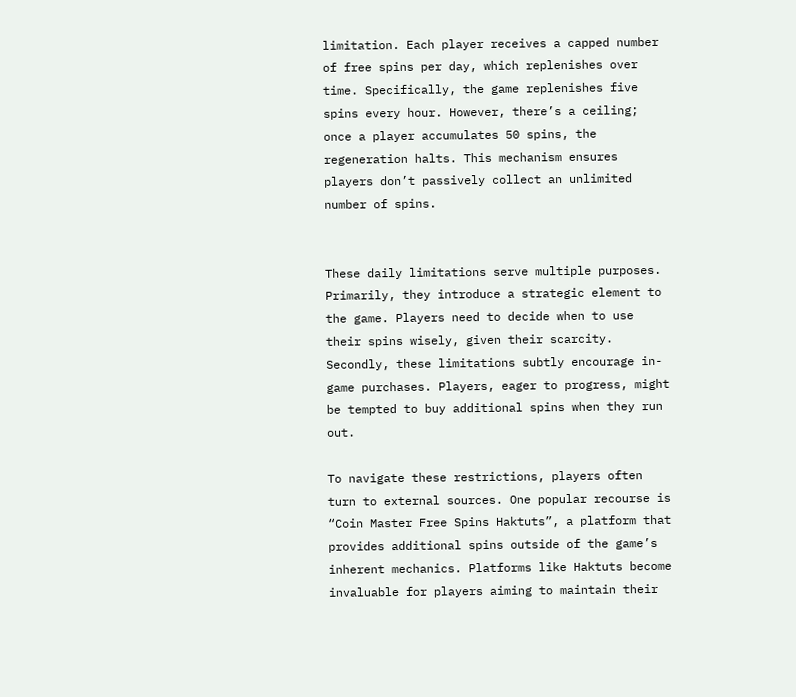limitation. Each player receives a capped number of free spins per day, which replenishes over time. Specifically, the game replenishes five spins every hour. However, there’s a ceiling; once a player accumulates 50 spins, the regeneration halts. This mechanism ensures players don’t passively collect an unlimited number of spins.


These daily limitations serve multiple purposes. Primarily, they introduce a strategic element to the game. Players need to decide when to use their spins wisely, given their scarcity. Secondly, these limitations subtly encourage in-game purchases. Players, eager to progress, might be tempted to buy additional spins when they run out.

To navigate these restrictions, players often turn to external sources. One popular recourse is “Coin Master Free Spins Haktuts”, a platform that provides additional spins outside of the game’s inherent mechanics. Platforms like Haktuts become invaluable for players aiming to maintain their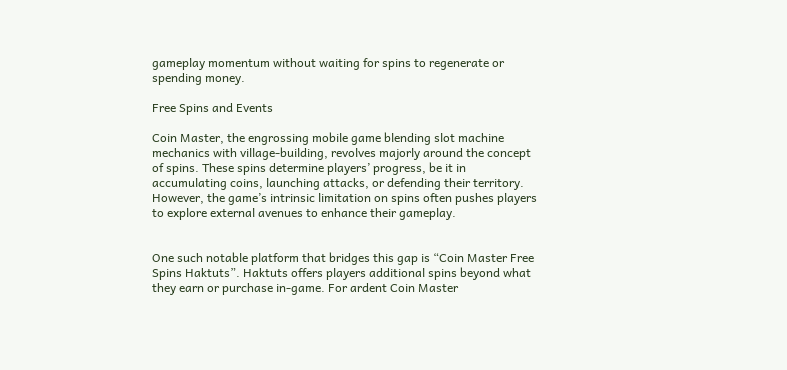gameplay momentum without waiting for spins to regenerate or spending money.

Free Spins and Events

Coin Master, the engrossing mobile game blending slot machine mechanics with village-building, revolves majorly around the concept of spins. These spins determine players’ progress, be it in accumulating coins, launching attacks, or defending their territory. However, the game’s intrinsic limitation on spins often pushes players to explore external avenues to enhance their gameplay.


One such notable platform that bridges this gap is “Coin Master Free Spins Haktuts”. Haktuts offers players additional spins beyond what they earn or purchase in-game. For ardent Coin Master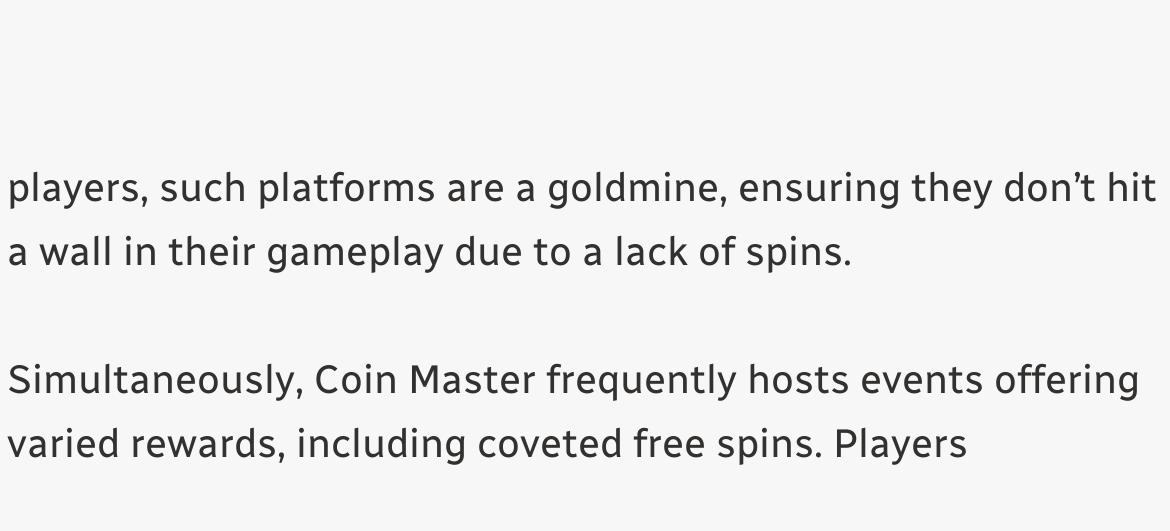players, such platforms are a goldmine, ensuring they don’t hit a wall in their gameplay due to a lack of spins.

Simultaneously, Coin Master frequently hosts events offering varied rewards, including coveted free spins. Players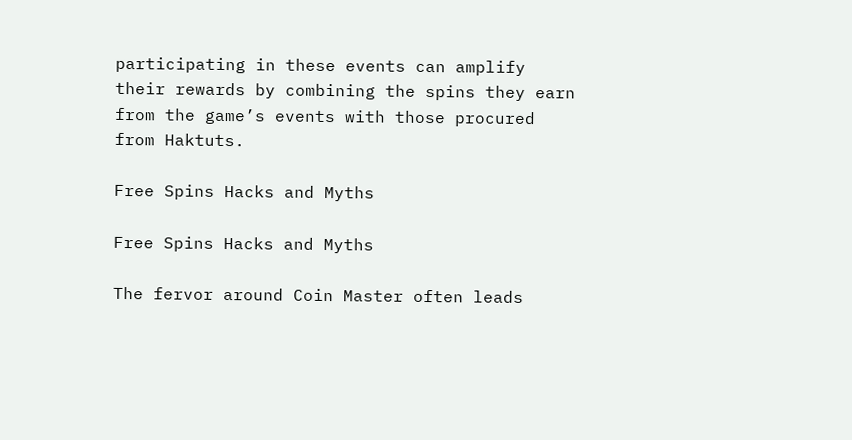participating in these events can amplify their rewards by combining the spins they earn from the game’s events with those procured from Haktuts.

Free Spins Hacks and Myths

Free Spins Hacks and Myths

The fervor around Coin Master often leads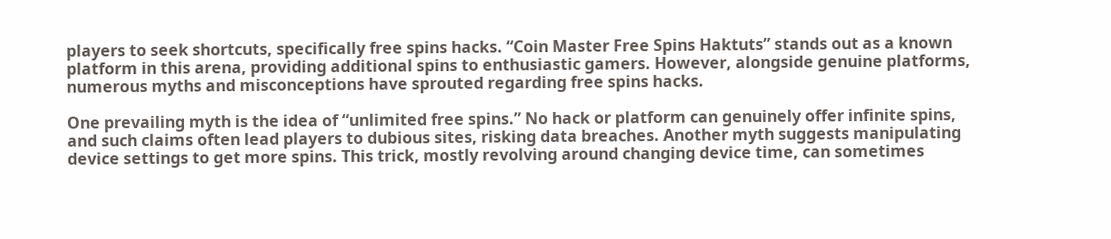players to seek shortcuts, specifically free spins hacks. “Coin Master Free Spins Haktuts” stands out as a known platform in this arena, providing additional spins to enthusiastic gamers. However, alongside genuine platforms, numerous myths and misconceptions have sprouted regarding free spins hacks.

One prevailing myth is the idea of “unlimited free spins.” No hack or platform can genuinely offer infinite spins, and such claims often lead players to dubious sites, risking data breaches. Another myth suggests manipulating device settings to get more spins. This trick, mostly revolving around changing device time, can sometimes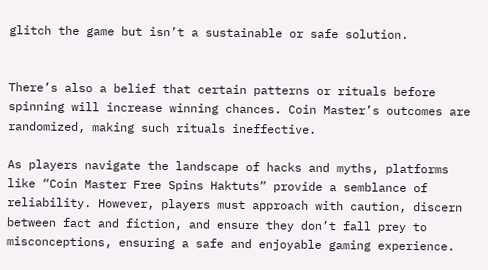glitch the game but isn’t a sustainable or safe solution.


There’s also a belief that certain patterns or rituals before spinning will increase winning chances. Coin Master’s outcomes are randomized, making such rituals ineffective.

As players navigate the landscape of hacks and myths, platforms like “Coin Master Free Spins Haktuts” provide a semblance of reliability. However, players must approach with caution, discern between fact and fiction, and ensure they don’t fall prey to misconceptions, ensuring a safe and enjoyable gaming experience.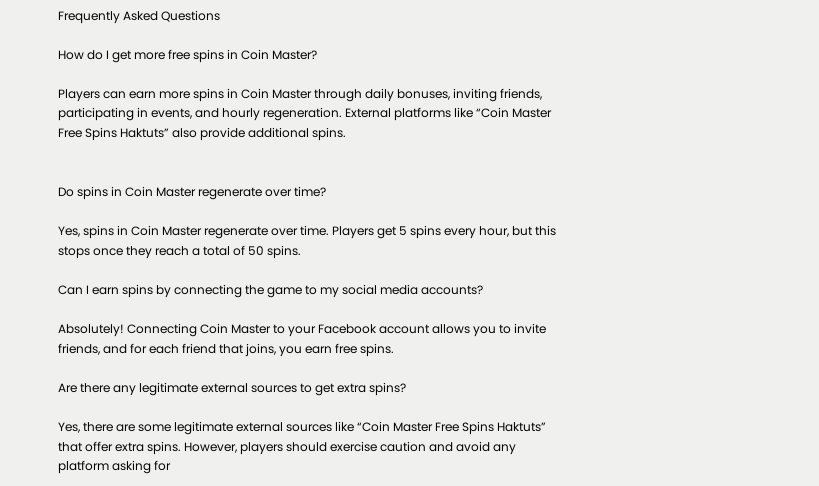Frequently Asked Questions

How do I get more free spins in Coin Master?

Players can earn more spins in Coin Master through daily bonuses, inviting friends, participating in events, and hourly regeneration. External platforms like “Coin Master Free Spins Haktuts” also provide additional spins.


Do spins in Coin Master regenerate over time?

Yes, spins in Coin Master regenerate over time. Players get 5 spins every hour, but this stops once they reach a total of 50 spins.

Can I earn spins by connecting the game to my social media accounts?

Absolutely! Connecting Coin Master to your Facebook account allows you to invite friends, and for each friend that joins, you earn free spins.

Are there any legitimate external sources to get extra spins?

Yes, there are some legitimate external sources like “Coin Master Free Spins Haktuts” that offer extra spins. However, players should exercise caution and avoid any platform asking for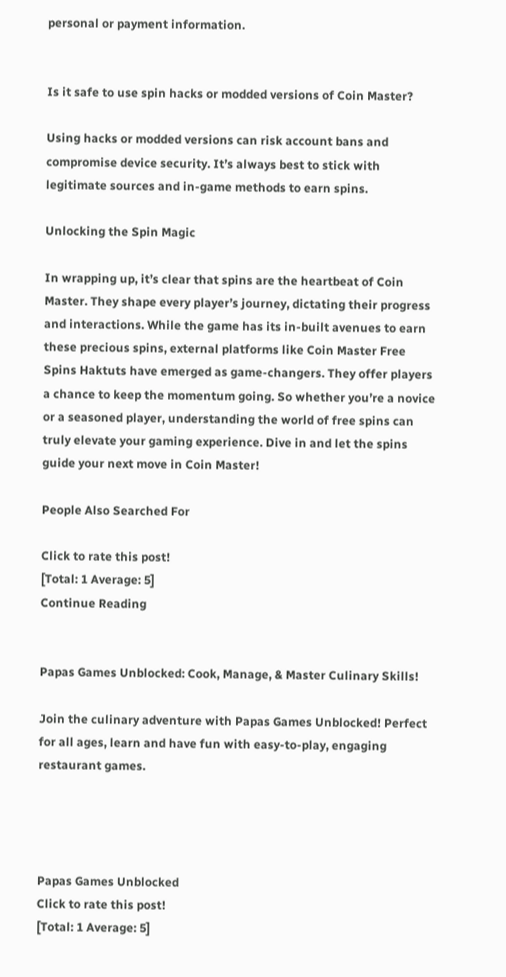personal or payment information.


Is it safe to use spin hacks or modded versions of Coin Master?

Using hacks or modded versions can risk account bans and compromise device security. It’s always best to stick with legitimate sources and in-game methods to earn spins.

Unlocking the Spin Magic

In wrapping up, it’s clear that spins are the heartbeat of Coin Master. They shape every player’s journey, dictating their progress and interactions. While the game has its in-built avenues to earn these precious spins, external platforms like Coin Master Free Spins Haktuts have emerged as game-changers. They offer players a chance to keep the momentum going. So whether you’re a novice or a seasoned player, understanding the world of free spins can truly elevate your gaming experience. Dive in and let the spins guide your next move in Coin Master!

People Also Searched For

Click to rate this post!
[Total: 1 Average: 5]
Continue Reading


Papas Games Unblocked: Cook, Manage, & Master Culinary Skills!

Join the culinary adventure with Papas Games Unblocked! Perfect for all ages, learn and have fun with easy-to-play, engaging restaurant games.




Papas Games Unblocked
Click to rate this post!
[Total: 1 Average: 5]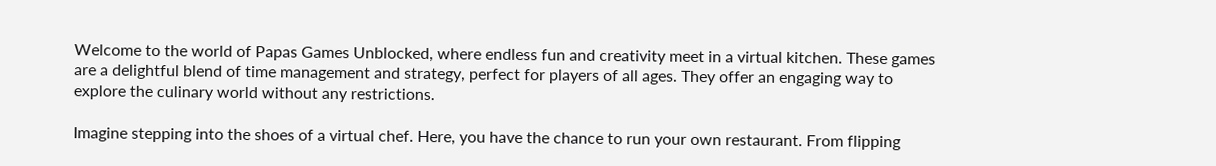Welcome to the world of Papas Games Unblocked, where endless fun and creativity meet in a virtual kitchen. These games are a delightful blend of time management and strategy, perfect for players of all ages. They offer an engaging way to explore the culinary world without any restrictions.

Imagine stepping into the shoes of a virtual chef. Here, you have the chance to run your own restaurant. From flipping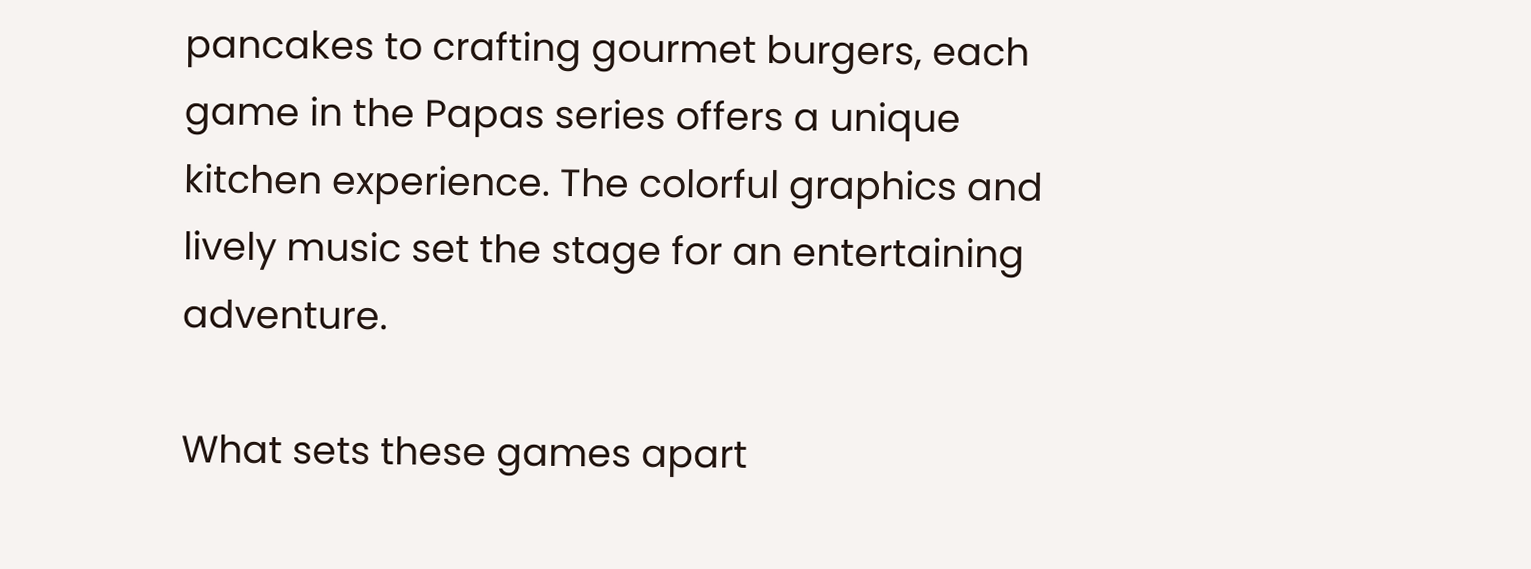pancakes to crafting gourmet burgers, each game in the Papas series offers a unique kitchen experience. The colorful graphics and lively music set the stage for an entertaining adventure.

What sets these games apart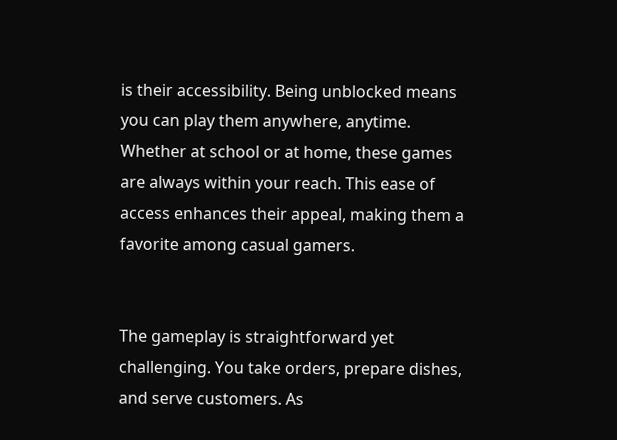is their accessibility. Being unblocked means you can play them anywhere, anytime. Whether at school or at home, these games are always within your reach. This ease of access enhances their appeal, making them a favorite among casual gamers.


The gameplay is straightforward yet challenging. You take orders, prepare dishes, and serve customers. As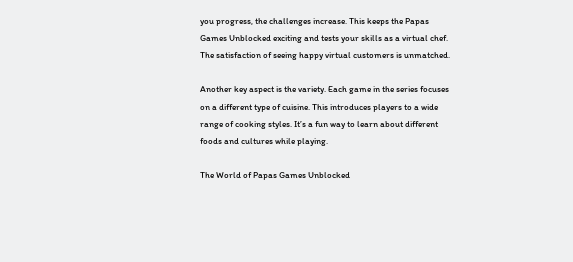you progress, the challenges increase. This keeps the Papas Games Unblocked exciting and tests your skills as a virtual chef. The satisfaction of seeing happy virtual customers is unmatched.

Another key aspect is the variety. Each game in the series focuses on a different type of cuisine. This introduces players to a wide range of cooking styles. It’s a fun way to learn about different foods and cultures while playing.

The World of Papas Games Unblocked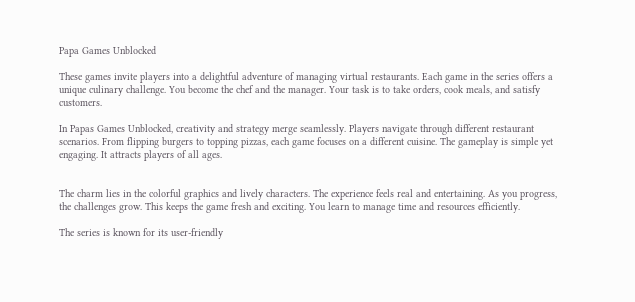Papa Games Unblocked

These games invite players into a delightful adventure of managing virtual restaurants. Each game in the series offers a unique culinary challenge. You become the chef and the manager. Your task is to take orders, cook meals, and satisfy customers.

In Papas Games Unblocked, creativity and strategy merge seamlessly. Players navigate through different restaurant scenarios. From flipping burgers to topping pizzas, each game focuses on a different cuisine. The gameplay is simple yet engaging. It attracts players of all ages.


The charm lies in the colorful graphics and lively characters. The experience feels real and entertaining. As you progress, the challenges grow. This keeps the game fresh and exciting. You learn to manage time and resources efficiently.

The series is known for its user-friendly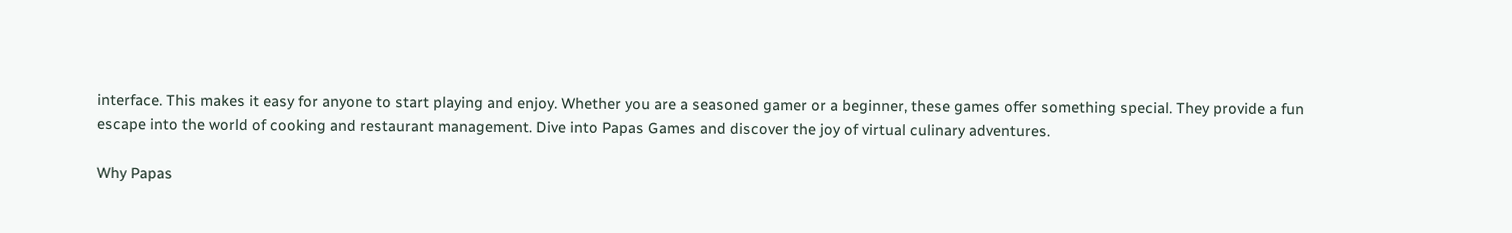interface. This makes it easy for anyone to start playing and enjoy. Whether you are a seasoned gamer or a beginner, these games offer something special. They provide a fun escape into the world of cooking and restaurant management. Dive into Papas Games and discover the joy of virtual culinary adventures.

Why Papas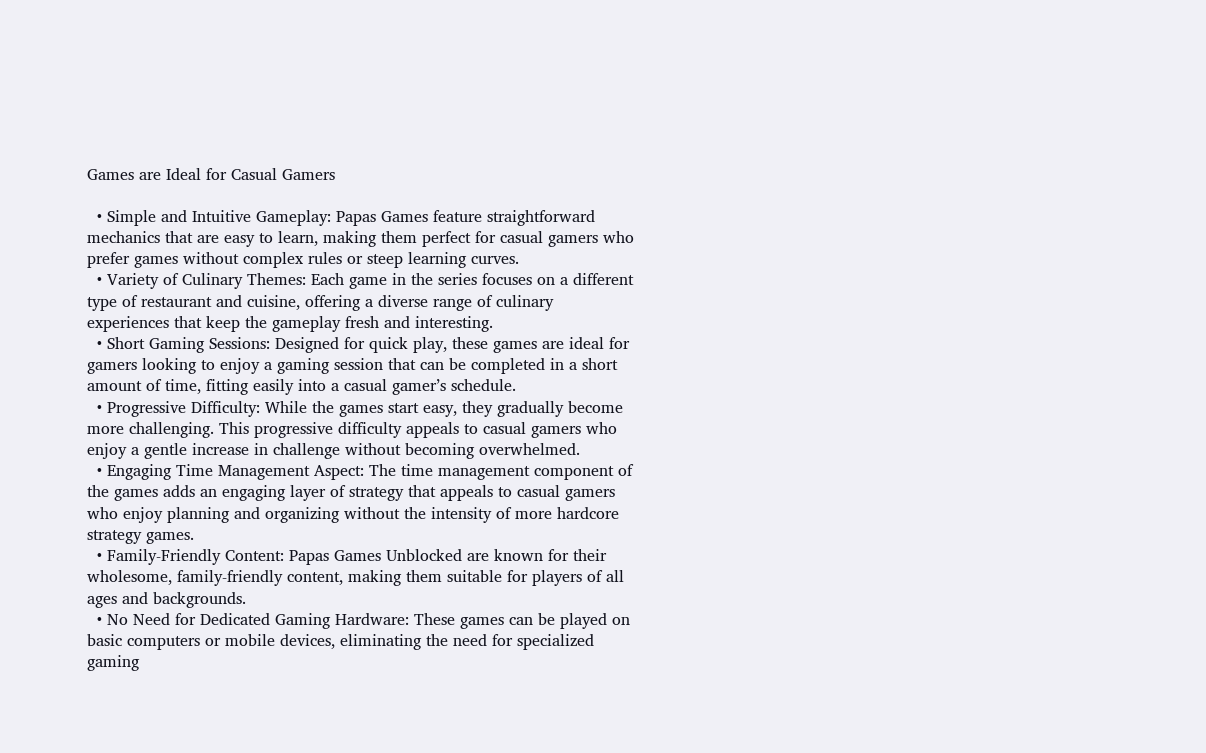Games are Ideal for Casual Gamers

  • Simple and Intuitive Gameplay: Papas Games feature straightforward mechanics that are easy to learn, making them perfect for casual gamers who prefer games without complex rules or steep learning curves.
  • Variety of Culinary Themes: Each game in the series focuses on a different type of restaurant and cuisine, offering a diverse range of culinary experiences that keep the gameplay fresh and interesting.
  • Short Gaming Sessions: Designed for quick play, these games are ideal for gamers looking to enjoy a gaming session that can be completed in a short amount of time, fitting easily into a casual gamer’s schedule.
  • Progressive Difficulty: While the games start easy, they gradually become more challenging. This progressive difficulty appeals to casual gamers who enjoy a gentle increase in challenge without becoming overwhelmed.
  • Engaging Time Management Aspect: The time management component of the games adds an engaging layer of strategy that appeals to casual gamers who enjoy planning and organizing without the intensity of more hardcore strategy games.
  • Family-Friendly Content: Papas Games Unblocked are known for their wholesome, family-friendly content, making them suitable for players of all ages and backgrounds.
  • No Need for Dedicated Gaming Hardware: These games can be played on basic computers or mobile devices, eliminating the need for specialized gaming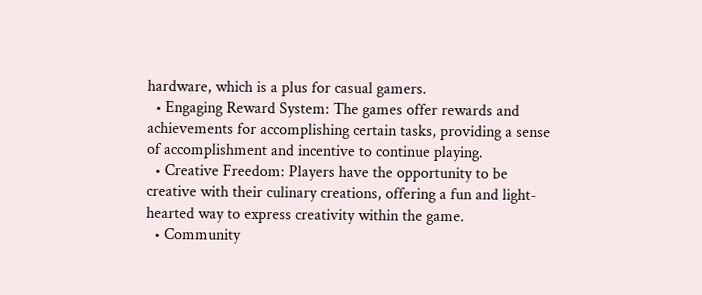hardware, which is a plus for casual gamers.
  • Engaging Reward System: The games offer rewards and achievements for accomplishing certain tasks, providing a sense of accomplishment and incentive to continue playing.
  • Creative Freedom: Players have the opportunity to be creative with their culinary creations, offering a fun and light-hearted way to express creativity within the game.
  • Community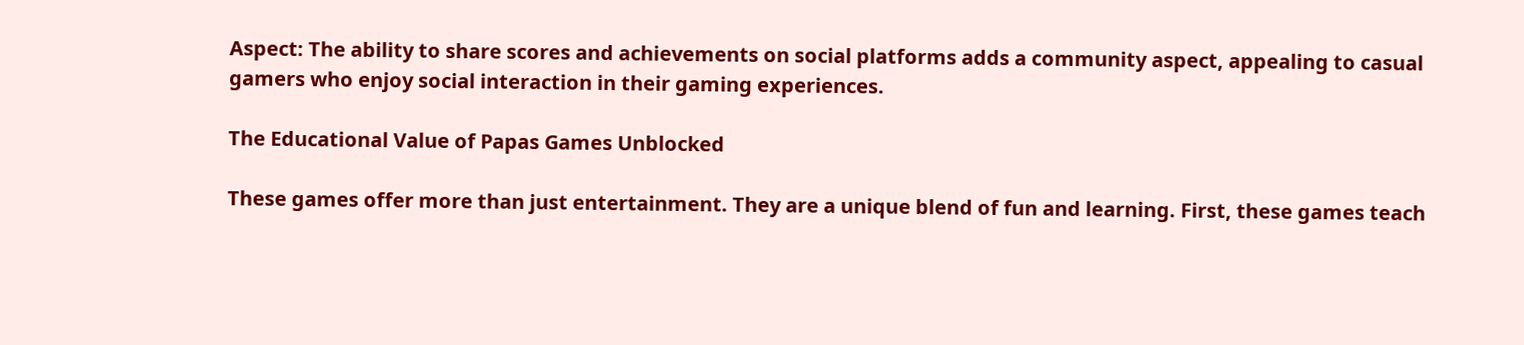Aspect: The ability to share scores and achievements on social platforms adds a community aspect, appealing to casual gamers who enjoy social interaction in their gaming experiences.

The Educational Value of Papas Games Unblocked

These games offer more than just entertainment. They are a unique blend of fun and learning. First, these games teach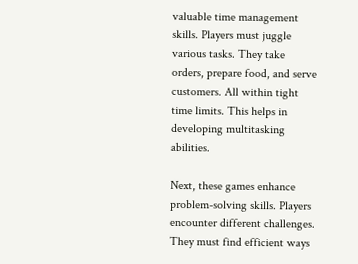valuable time management skills. Players must juggle various tasks. They take orders, prepare food, and serve customers. All within tight time limits. This helps in developing multitasking abilities.

Next, these games enhance problem-solving skills. Players encounter different challenges. They must find efficient ways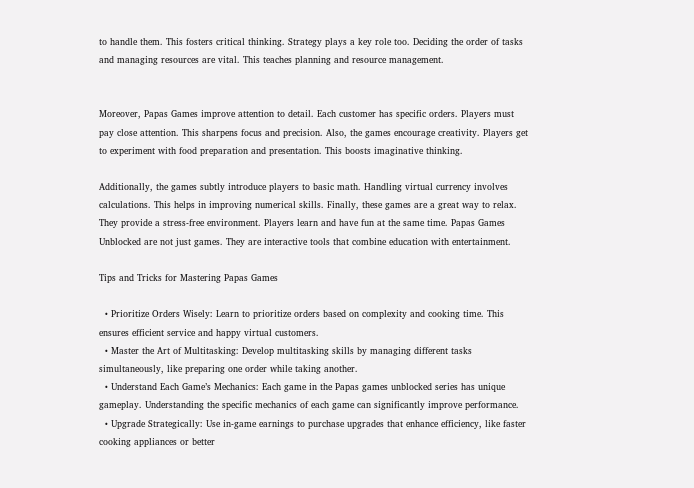to handle them. This fosters critical thinking. Strategy plays a key role too. Deciding the order of tasks and managing resources are vital. This teaches planning and resource management.


Moreover, Papas Games improve attention to detail. Each customer has specific orders. Players must pay close attention. This sharpens focus and precision. Also, the games encourage creativity. Players get to experiment with food preparation and presentation. This boosts imaginative thinking.

Additionally, the games subtly introduce players to basic math. Handling virtual currency involves calculations. This helps in improving numerical skills. Finally, these games are a great way to relax. They provide a stress-free environment. Players learn and have fun at the same time. Papas Games Unblocked are not just games. They are interactive tools that combine education with entertainment.

Tips and Tricks for Mastering Papas Games

  • Prioritize Orders Wisely: Learn to prioritize orders based on complexity and cooking time. This ensures efficient service and happy virtual customers.
  • Master the Art of Multitasking: Develop multitasking skills by managing different tasks simultaneously, like preparing one order while taking another.
  • Understand Each Game’s Mechanics: Each game in the Papas games unblocked series has unique gameplay. Understanding the specific mechanics of each game can significantly improve performance.
  • Upgrade Strategically: Use in-game earnings to purchase upgrades that enhance efficiency, like faster cooking appliances or better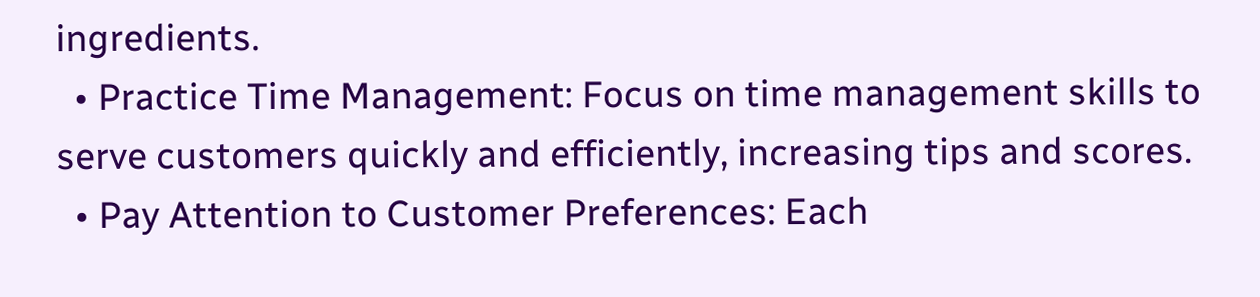ingredients.
  • Practice Time Management: Focus on time management skills to serve customers quickly and efficiently, increasing tips and scores.
  • Pay Attention to Customer Preferences: Each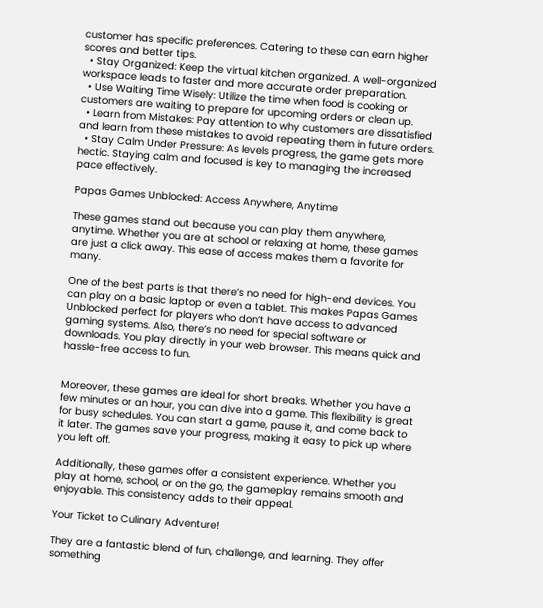customer has specific preferences. Catering to these can earn higher scores and better tips.
  • Stay Organized: Keep the virtual kitchen organized. A well-organized workspace leads to faster and more accurate order preparation.
  • Use Waiting Time Wisely: Utilize the time when food is cooking or customers are waiting to prepare for upcoming orders or clean up.
  • Learn from Mistakes: Pay attention to why customers are dissatisfied and learn from these mistakes to avoid repeating them in future orders.
  • Stay Calm Under Pressure: As levels progress, the game gets more hectic. Staying calm and focused is key to managing the increased pace effectively.

Papas Games Unblocked: Access Anywhere, Anytime

These games stand out because you can play them anywhere, anytime. Whether you are at school or relaxing at home, these games are just a click away. This ease of access makes them a favorite for many.

One of the best parts is that there’s no need for high-end devices. You can play on a basic laptop or even a tablet. This makes Papas Games Unblocked perfect for players who don’t have access to advanced gaming systems. Also, there’s no need for special software or downloads. You play directly in your web browser. This means quick and hassle-free access to fun.


Moreover, these games are ideal for short breaks. Whether you have a few minutes or an hour, you can dive into a game. This flexibility is great for busy schedules. You can start a game, pause it, and come back to it later. The games save your progress, making it easy to pick up where you left off.

Additionally, these games offer a consistent experience. Whether you play at home, school, or on the go, the gameplay remains smooth and enjoyable. This consistency adds to their appeal.

Your Ticket to Culinary Adventure!

They are a fantastic blend of fun, challenge, and learning. They offer something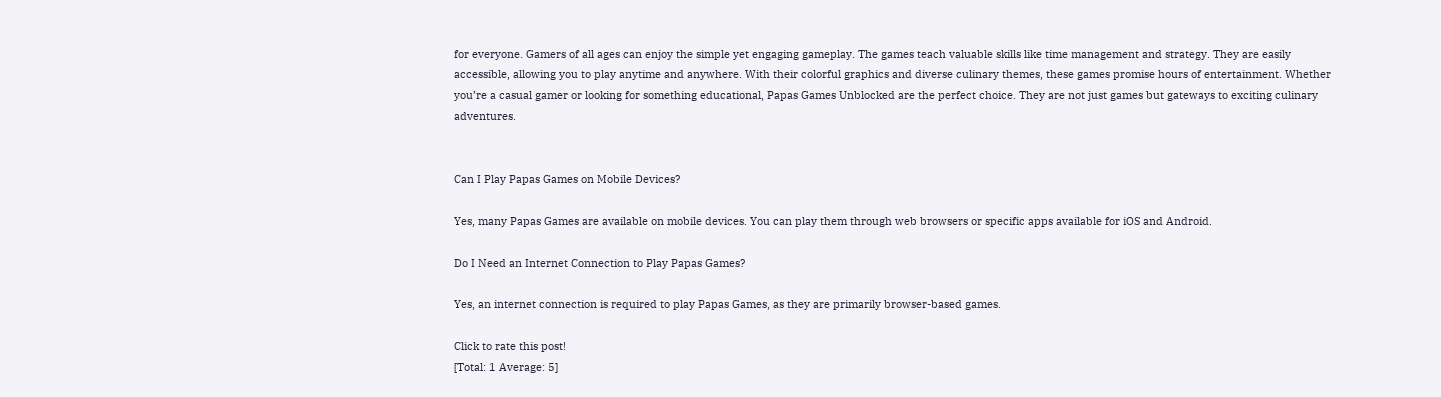for everyone. Gamers of all ages can enjoy the simple yet engaging gameplay. The games teach valuable skills like time management and strategy. They are easily accessible, allowing you to play anytime and anywhere. With their colorful graphics and diverse culinary themes, these games promise hours of entertainment. Whether you’re a casual gamer or looking for something educational, Papas Games Unblocked are the perfect choice. They are not just games but gateways to exciting culinary adventures.


Can I Play Papas Games on Mobile Devices?

Yes, many Papas Games are available on mobile devices. You can play them through web browsers or specific apps available for iOS and Android.

Do I Need an Internet Connection to Play Papas Games?

Yes, an internet connection is required to play Papas Games, as they are primarily browser-based games.

Click to rate this post!
[Total: 1 Average: 5]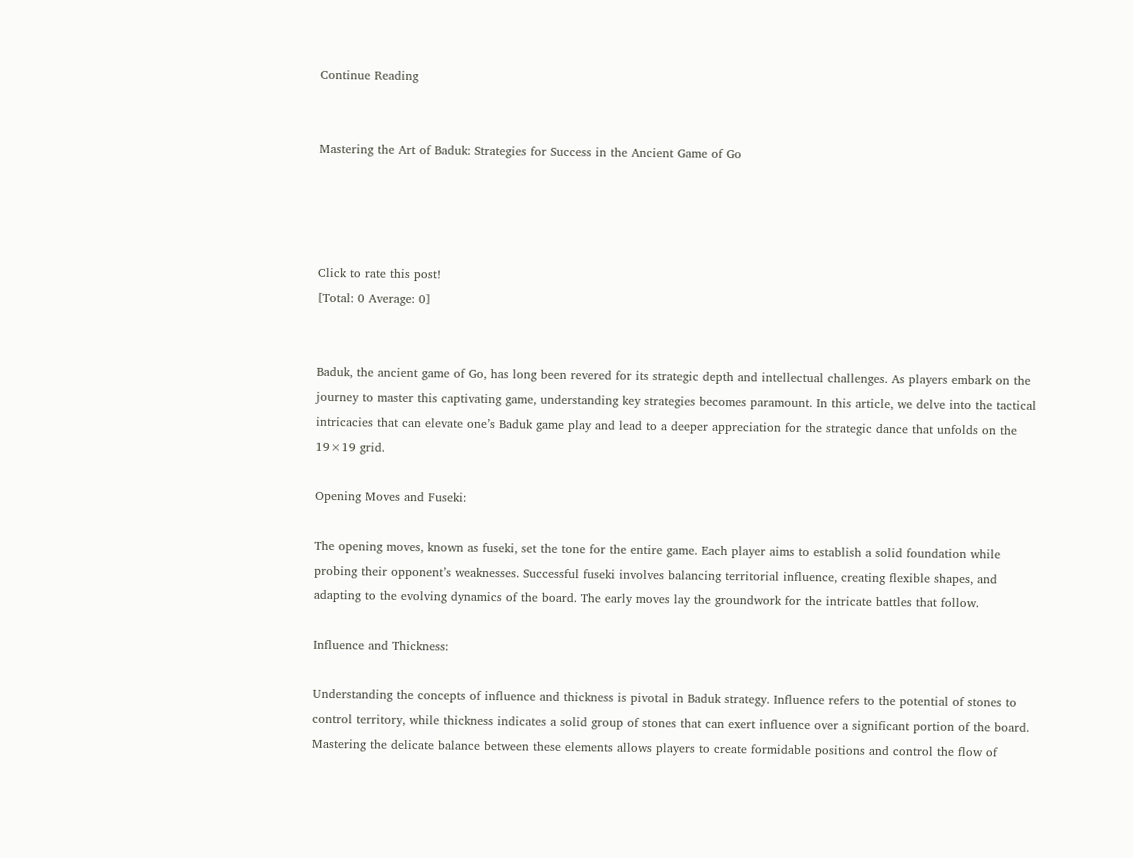Continue Reading


Mastering the Art of Baduk: Strategies for Success in the Ancient Game of Go




Click to rate this post!
[Total: 0 Average: 0]


Baduk, the ancient game of Go, has long been revered for its strategic depth and intellectual challenges. As players embark on the journey to master this captivating game, understanding key strategies becomes paramount. In this article, we delve into the tactical intricacies that can elevate one’s Baduk game play and lead to a deeper appreciation for the strategic dance that unfolds on the 19×19 grid.

Opening Moves and Fuseki:

The opening moves, known as fuseki, set the tone for the entire game. Each player aims to establish a solid foundation while probing their opponent’s weaknesses. Successful fuseki involves balancing territorial influence, creating flexible shapes, and adapting to the evolving dynamics of the board. The early moves lay the groundwork for the intricate battles that follow.

Influence and Thickness:

Understanding the concepts of influence and thickness is pivotal in Baduk strategy. Influence refers to the potential of stones to control territory, while thickness indicates a solid group of stones that can exert influence over a significant portion of the board. Mastering the delicate balance between these elements allows players to create formidable positions and control the flow of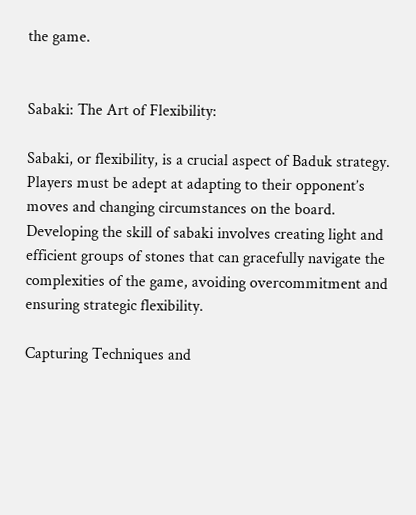the game.


Sabaki: The Art of Flexibility:

Sabaki, or flexibility, is a crucial aspect of Baduk strategy. Players must be adept at adapting to their opponent’s moves and changing circumstances on the board. Developing the skill of sabaki involves creating light and efficient groups of stones that can gracefully navigate the complexities of the game, avoiding overcommitment and ensuring strategic flexibility.

Capturing Techniques and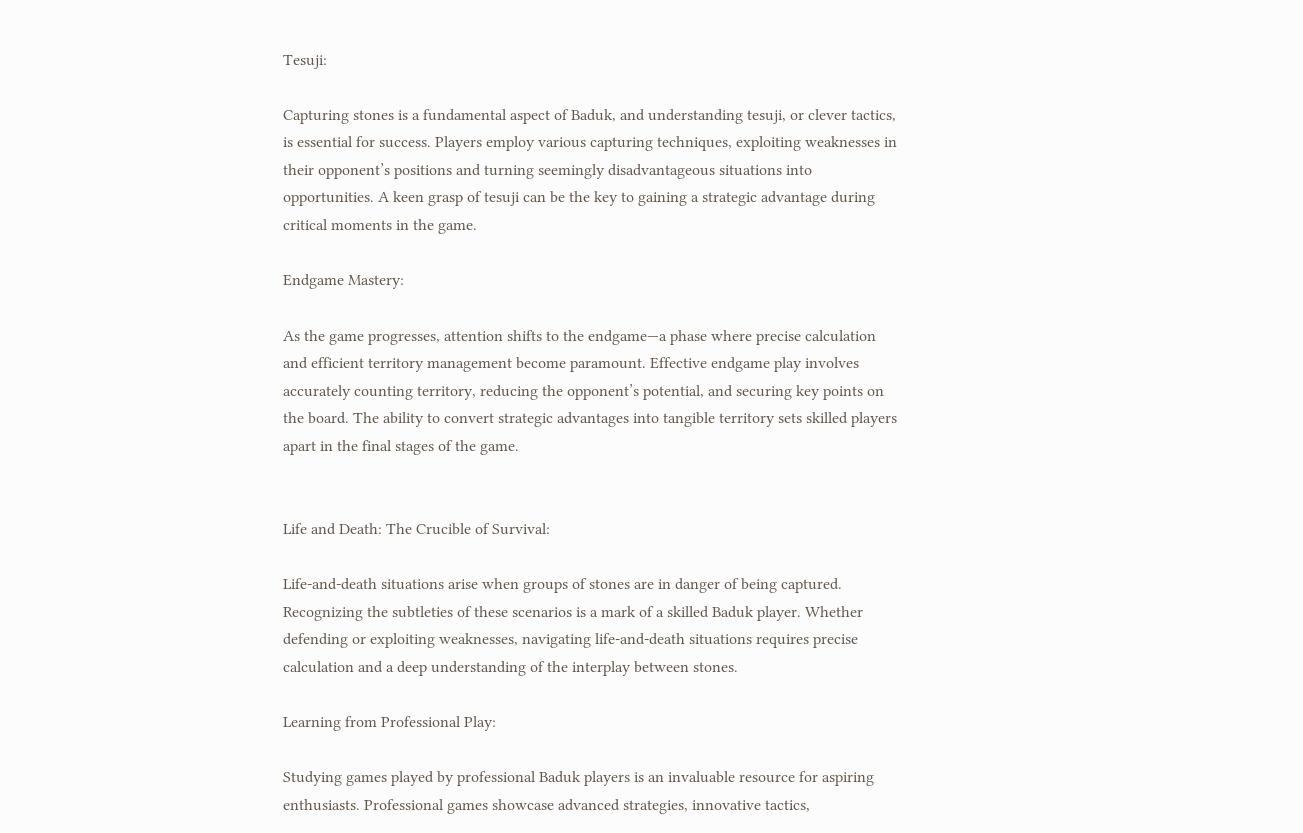Tesuji:

Capturing stones is a fundamental aspect of Baduk, and understanding tesuji, or clever tactics, is essential for success. Players employ various capturing techniques, exploiting weaknesses in their opponent’s positions and turning seemingly disadvantageous situations into opportunities. A keen grasp of tesuji can be the key to gaining a strategic advantage during critical moments in the game.

Endgame Mastery:

As the game progresses, attention shifts to the endgame—a phase where precise calculation and efficient territory management become paramount. Effective endgame play involves accurately counting territory, reducing the opponent’s potential, and securing key points on the board. The ability to convert strategic advantages into tangible territory sets skilled players apart in the final stages of the game.


Life and Death: The Crucible of Survival:

Life-and-death situations arise when groups of stones are in danger of being captured. Recognizing the subtleties of these scenarios is a mark of a skilled Baduk player. Whether defending or exploiting weaknesses, navigating life-and-death situations requires precise calculation and a deep understanding of the interplay between stones.

Learning from Professional Play:

Studying games played by professional Baduk players is an invaluable resource for aspiring enthusiasts. Professional games showcase advanced strategies, innovative tactics,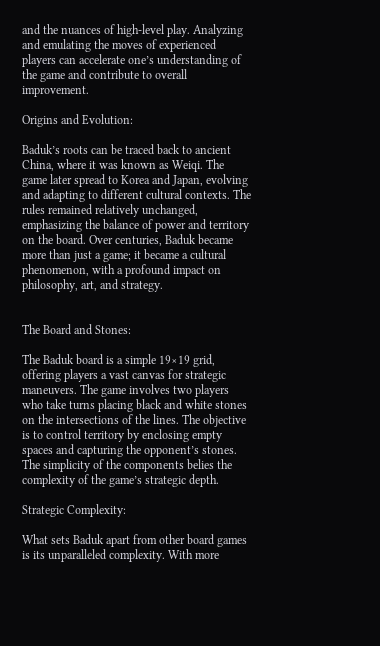and the nuances of high-level play. Analyzing and emulating the moves of experienced players can accelerate one’s understanding of the game and contribute to overall improvement.

Origins and Evolution:

Baduk’s roots can be traced back to ancient China, where it was known as Weiqi. The game later spread to Korea and Japan, evolving and adapting to different cultural contexts. The rules remained relatively unchanged, emphasizing the balance of power and territory on the board. Over centuries, Baduk became more than just a game; it became a cultural phenomenon, with a profound impact on philosophy, art, and strategy.


The Board and Stones:

The Baduk board is a simple 19×19 grid, offering players a vast canvas for strategic maneuvers. The game involves two players who take turns placing black and white stones on the intersections of the lines. The objective is to control territory by enclosing empty spaces and capturing the opponent’s stones. The simplicity of the components belies the complexity of the game’s strategic depth.

Strategic Complexity:

What sets Baduk apart from other board games is its unparalleled complexity. With more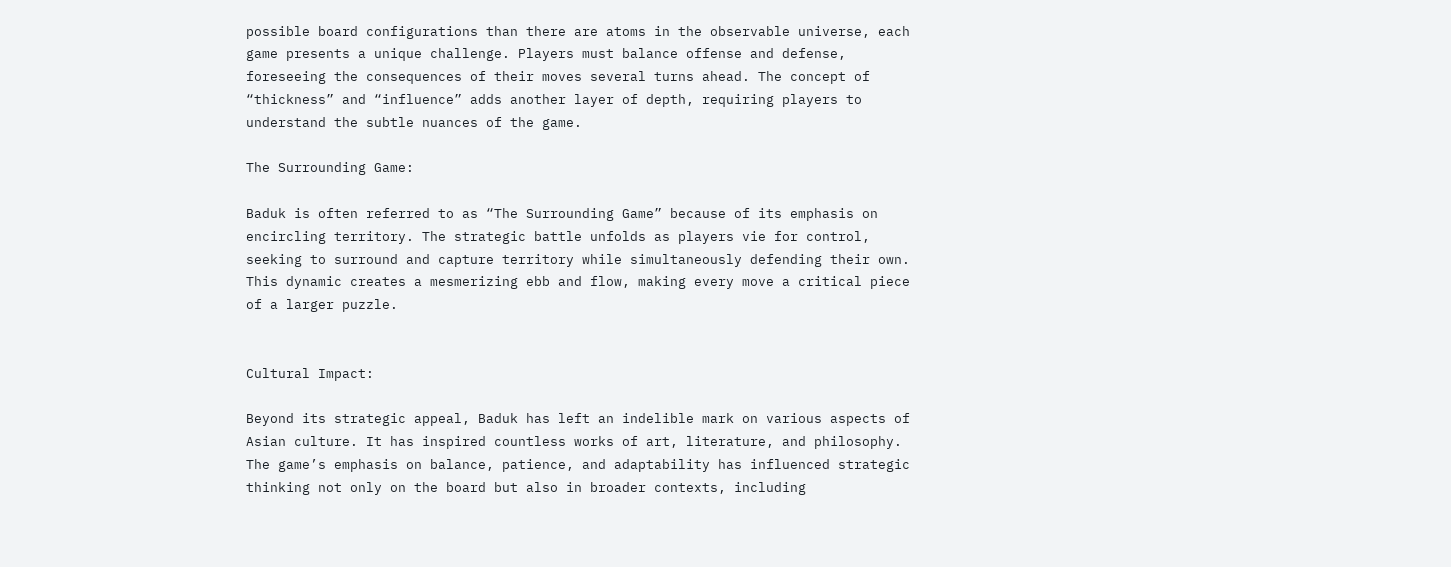possible board configurations than there are atoms in the observable universe, each game presents a unique challenge. Players must balance offense and defense, foreseeing the consequences of their moves several turns ahead. The concept of “thickness” and “influence” adds another layer of depth, requiring players to understand the subtle nuances of the game.

The Surrounding Game:

Baduk is often referred to as “The Surrounding Game” because of its emphasis on encircling territory. The strategic battle unfolds as players vie for control, seeking to surround and capture territory while simultaneously defending their own. This dynamic creates a mesmerizing ebb and flow, making every move a critical piece of a larger puzzle.


Cultural Impact:

Beyond its strategic appeal, Baduk has left an indelible mark on various aspects of Asian culture. It has inspired countless works of art, literature, and philosophy. The game’s emphasis on balance, patience, and adaptability has influenced strategic thinking not only on the board but also in broader contexts, including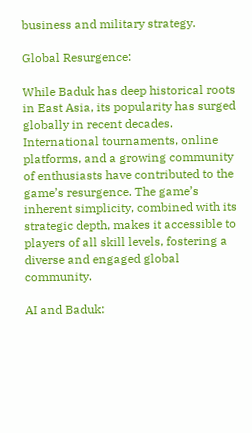business and military strategy.

Global Resurgence:

While Baduk has deep historical roots in East Asia, its popularity has surged globally in recent decades. International tournaments, online platforms, and a growing community of enthusiasts have contributed to the game’s resurgence. The game’s inherent simplicity, combined with its strategic depth, makes it accessible to players of all skill levels, fostering a diverse and engaged global community.

AI and Baduk: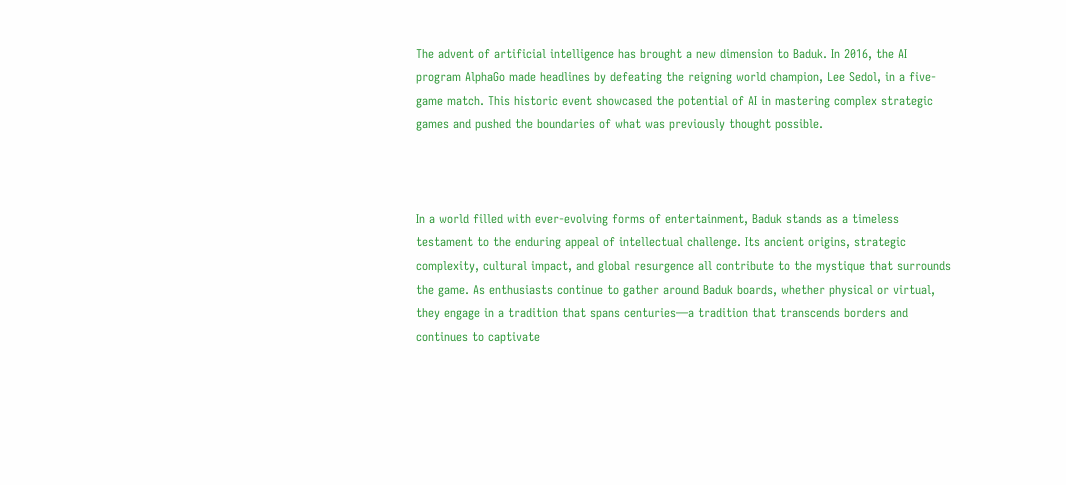The advent of artificial intelligence has brought a new dimension to Baduk. In 2016, the AI program AlphaGo made headlines by defeating the reigning world champion, Lee Sedol, in a five-game match. This historic event showcased the potential of AI in mastering complex strategic games and pushed the boundaries of what was previously thought possible.



In a world filled with ever-evolving forms of entertainment, Baduk stands as a timeless testament to the enduring appeal of intellectual challenge. Its ancient origins, strategic complexity, cultural impact, and global resurgence all contribute to the mystique that surrounds the game. As enthusiasts continue to gather around Baduk boards, whether physical or virtual, they engage in a tradition that spans centuries—a tradition that transcends borders and continues to captivate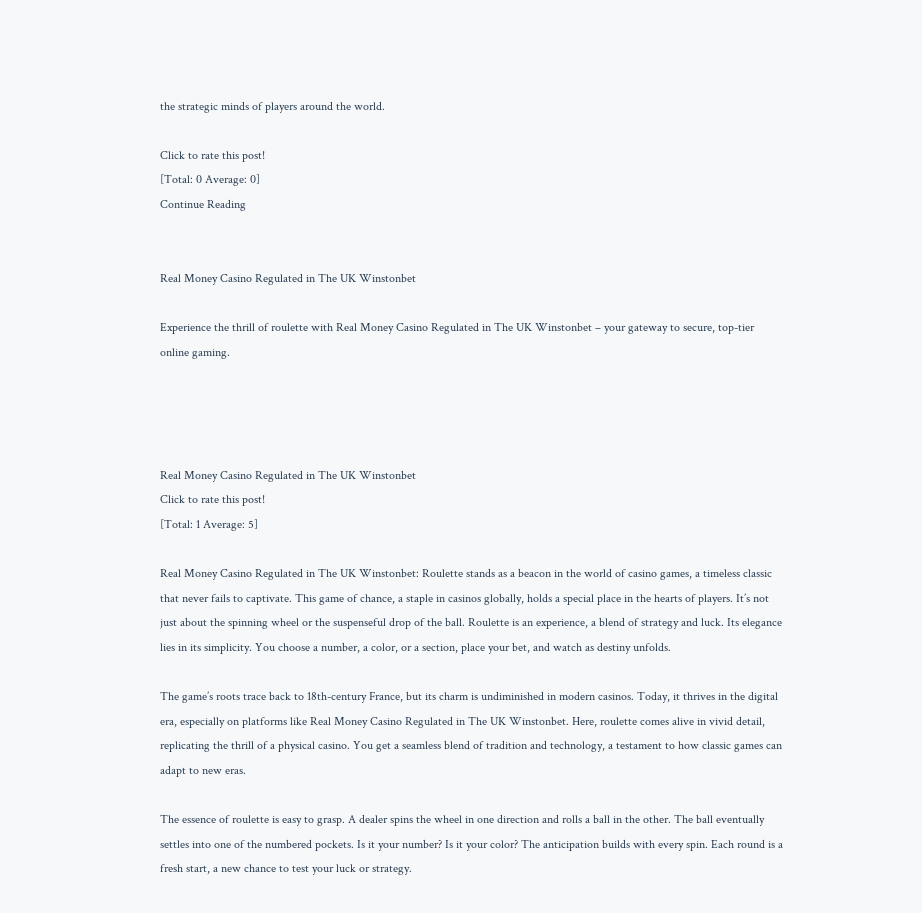the strategic minds of players around the world.

Click to rate this post!
[Total: 0 Average: 0]
Continue Reading


Real Money Casino Regulated in The UK Winstonbet

Experience the thrill of roulette with Real Money Casino Regulated in The UK Winstonbet – your gateway to secure, top-tier online gaming.




Real Money Casino Regulated in The UK Winstonbet
Click to rate this post!
[Total: 1 Average: 5]

Real Money Casino Regulated in The UK Winstonbet: Roulette stands as a beacon in the world of casino games, a timeless classic that never fails to captivate. This game of chance, a staple in casinos globally, holds a special place in the hearts of players. It’s not just about the spinning wheel or the suspenseful drop of the ball. Roulette is an experience, a blend of strategy and luck. Its elegance lies in its simplicity. You choose a number, a color, or a section, place your bet, and watch as destiny unfolds.

The game’s roots trace back to 18th-century France, but its charm is undiminished in modern casinos. Today, it thrives in the digital era, especially on platforms like Real Money Casino Regulated in The UK Winstonbet. Here, roulette comes alive in vivid detail, replicating the thrill of a physical casino. You get a seamless blend of tradition and technology, a testament to how classic games can adapt to new eras.

The essence of roulette is easy to grasp. A dealer spins the wheel in one direction and rolls a ball in the other. The ball eventually settles into one of the numbered pockets. Is it your number? Is it your color? The anticipation builds with every spin. Each round is a fresh start, a new chance to test your luck or strategy.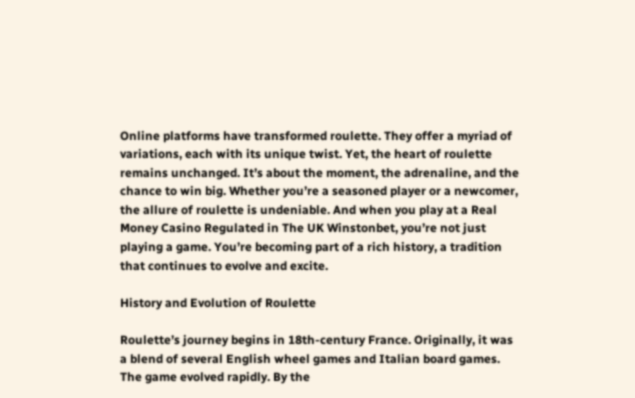Online platforms have transformed roulette. They offer a myriad of variations, each with its unique twist. Yet, the heart of roulette remains unchanged. It’s about the moment, the adrenaline, and the chance to win big. Whether you’re a seasoned player or a newcomer, the allure of roulette is undeniable. And when you play at a Real Money Casino Regulated in The UK Winstonbet, you’re not just playing a game. You’re becoming part of a rich history, a tradition that continues to evolve and excite.

History and Evolution of Roulette

Roulette’s journey begins in 18th-century France. Originally, it was a blend of several English wheel games and Italian board games. The game evolved rapidly. By the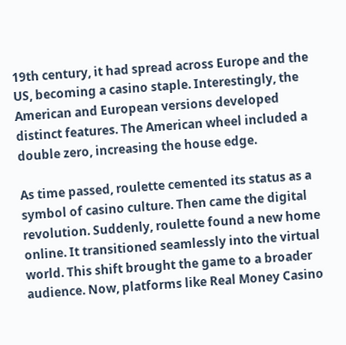19th century, it had spread across Europe and the US, becoming a casino staple. Interestingly, the American and European versions developed distinct features. The American wheel included a double zero, increasing the house edge.

As time passed, roulette cemented its status as a symbol of casino culture. Then came the digital revolution. Suddenly, roulette found a new home online. It transitioned seamlessly into the virtual world. This shift brought the game to a broader audience. Now, platforms like Real Money Casino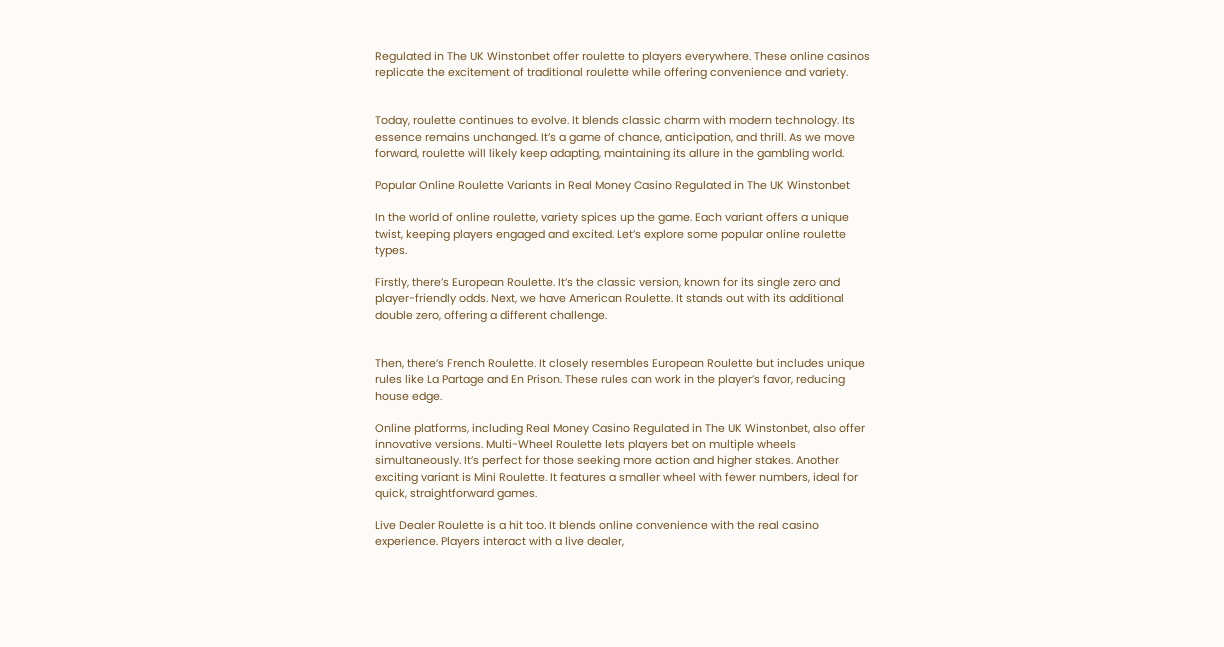Regulated in The UK Winstonbet offer roulette to players everywhere. These online casinos replicate the excitement of traditional roulette while offering convenience and variety.


Today, roulette continues to evolve. It blends classic charm with modern technology. Its essence remains unchanged. It’s a game of chance, anticipation, and thrill. As we move forward, roulette will likely keep adapting, maintaining its allure in the gambling world.

Popular Online Roulette Variants in Real Money Casino Regulated in The UK Winstonbet

In the world of online roulette, variety spices up the game. Each variant offers a unique twist, keeping players engaged and excited. Let’s explore some popular online roulette types.

Firstly, there’s European Roulette. It’s the classic version, known for its single zero and player-friendly odds. Next, we have American Roulette. It stands out with its additional double zero, offering a different challenge.


Then, there’s French Roulette. It closely resembles European Roulette but includes unique rules like La Partage and En Prison. These rules can work in the player’s favor, reducing house edge.

Online platforms, including Real Money Casino Regulated in The UK Winstonbet, also offer innovative versions. Multi-Wheel Roulette lets players bet on multiple wheels simultaneously. It’s perfect for those seeking more action and higher stakes. Another exciting variant is Mini Roulette. It features a smaller wheel with fewer numbers, ideal for quick, straightforward games.

Live Dealer Roulette is a hit too. It blends online convenience with the real casino experience. Players interact with a live dealer,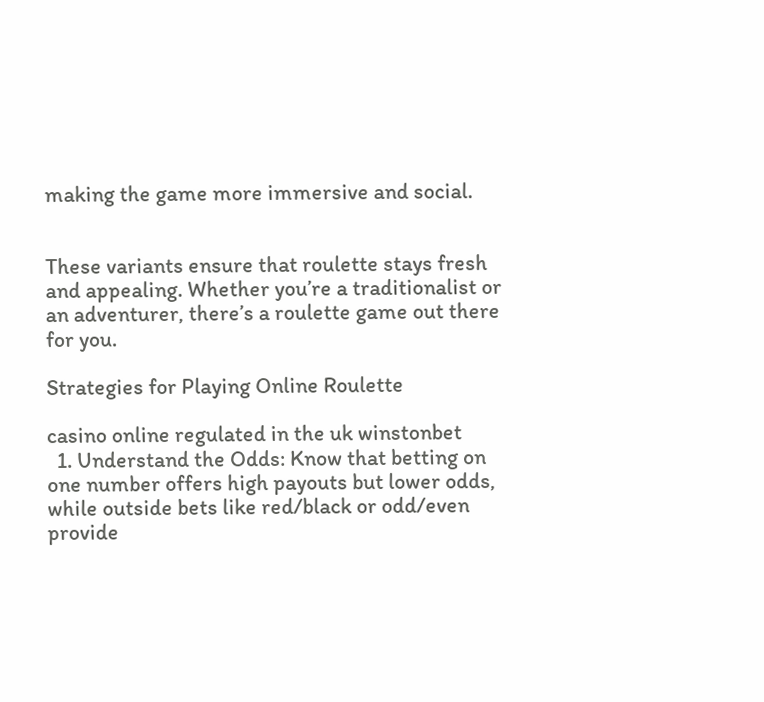making the game more immersive and social.


These variants ensure that roulette stays fresh and appealing. Whether you’re a traditionalist or an adventurer, there’s a roulette game out there for you.

Strategies for Playing Online Roulette

casino online regulated in the uk winstonbet
  1. Understand the Odds: Know that betting on one number offers high payouts but lower odds, while outside bets like red/black or odd/even provide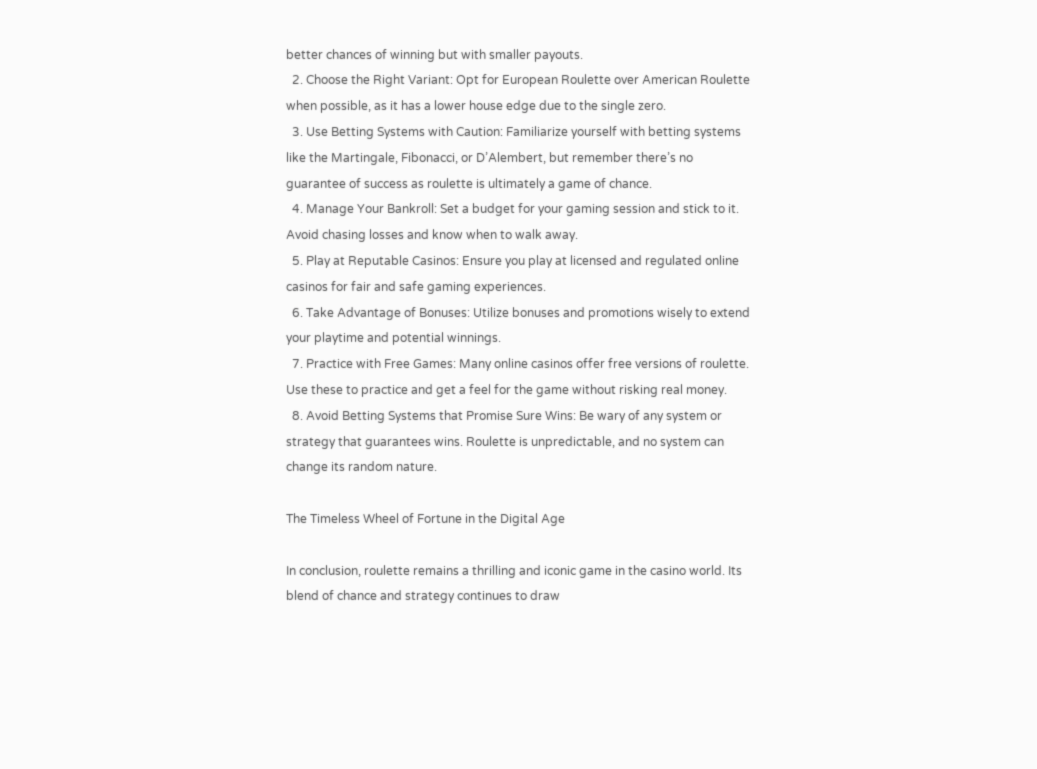better chances of winning but with smaller payouts.
  2. Choose the Right Variant: Opt for European Roulette over American Roulette when possible, as it has a lower house edge due to the single zero.
  3. Use Betting Systems with Caution: Familiarize yourself with betting systems like the Martingale, Fibonacci, or D’Alembert, but remember there’s no guarantee of success as roulette is ultimately a game of chance.
  4. Manage Your Bankroll: Set a budget for your gaming session and stick to it. Avoid chasing losses and know when to walk away.
  5. Play at Reputable Casinos: Ensure you play at licensed and regulated online casinos for fair and safe gaming experiences.
  6. Take Advantage of Bonuses: Utilize bonuses and promotions wisely to extend your playtime and potential winnings.
  7. Practice with Free Games: Many online casinos offer free versions of roulette. Use these to practice and get a feel for the game without risking real money.
  8. Avoid Betting Systems that Promise Sure Wins: Be wary of any system or strategy that guarantees wins. Roulette is unpredictable, and no system can change its random nature.

The Timeless Wheel of Fortune in the Digital Age

In conclusion, roulette remains a thrilling and iconic game in the casino world. Its blend of chance and strategy continues to draw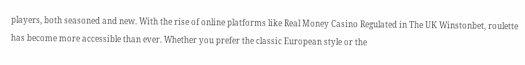players, both seasoned and new. With the rise of online platforms like Real Money Casino Regulated in The UK Winstonbet, roulette has become more accessible than ever. Whether you prefer the classic European style or the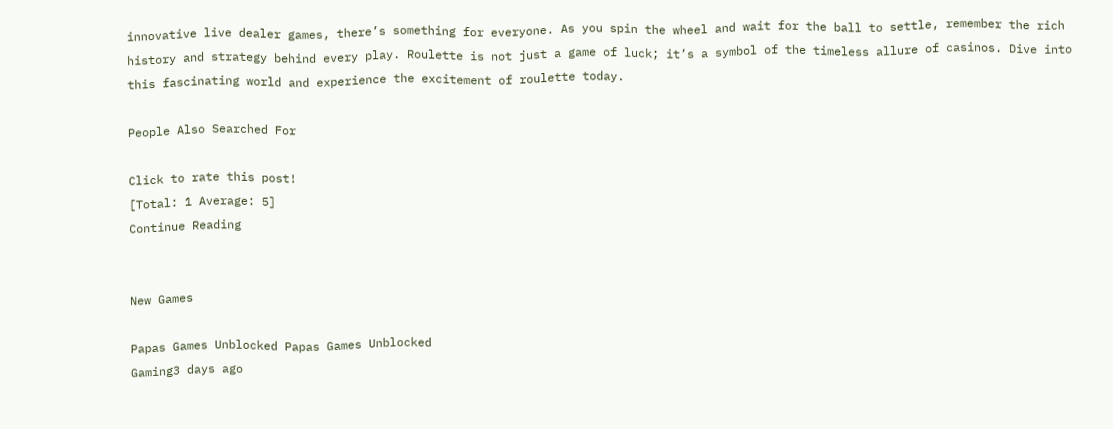innovative live dealer games, there’s something for everyone. As you spin the wheel and wait for the ball to settle, remember the rich history and strategy behind every play. Roulette is not just a game of luck; it’s a symbol of the timeless allure of casinos. Dive into this fascinating world and experience the excitement of roulette today.

People Also Searched For

Click to rate this post!
[Total: 1 Average: 5]
Continue Reading


New Games

Papas Games Unblocked Papas Games Unblocked
Gaming3 days ago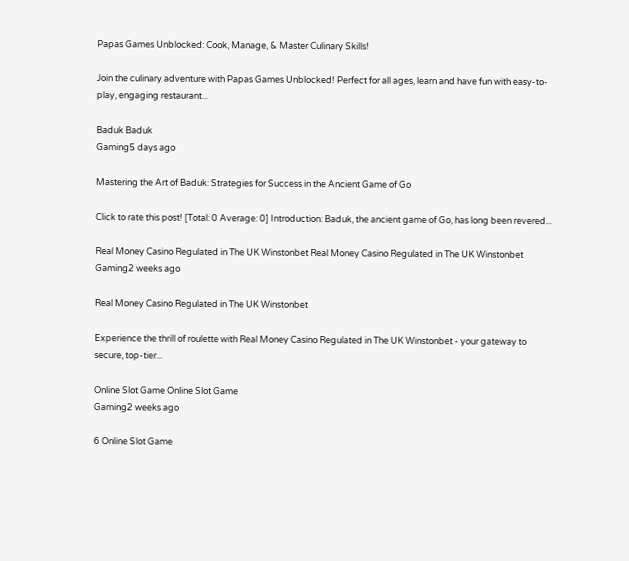Papas Games Unblocked: Cook, Manage, & Master Culinary Skills!

Join the culinary adventure with Papas Games Unblocked! Perfect for all ages, learn and have fun with easy-to-play, engaging restaurant...

Baduk Baduk
Gaming5 days ago

Mastering the Art of Baduk: Strategies for Success in the Ancient Game of Go

Click to rate this post! [Total: 0 Average: 0] Introduction: Baduk, the ancient game of Go, has long been revered...

Real Money Casino Regulated in The UK Winstonbet Real Money Casino Regulated in The UK Winstonbet
Gaming2 weeks ago

Real Money Casino Regulated in The UK Winstonbet

Experience the thrill of roulette with Real Money Casino Regulated in The UK Winstonbet - your gateway to secure, top-tier...

Online Slot Game Online Slot Game
Gaming2 weeks ago

6 Online Slot Game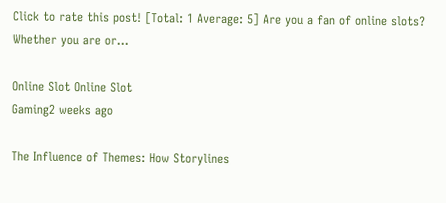Click to rate this post! [Total: 1 Average: 5] Are you a fan of online slots? Whether you are or...

Online Slot Online Slot
Gaming2 weeks ago

The Influence of Themes: How Storylines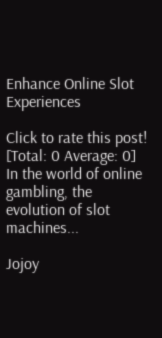Enhance Online Slot Experiences

Click to rate this post! [Total: 0 Average: 0] In the world of online gambling, the evolution of slot machines...

Jojoy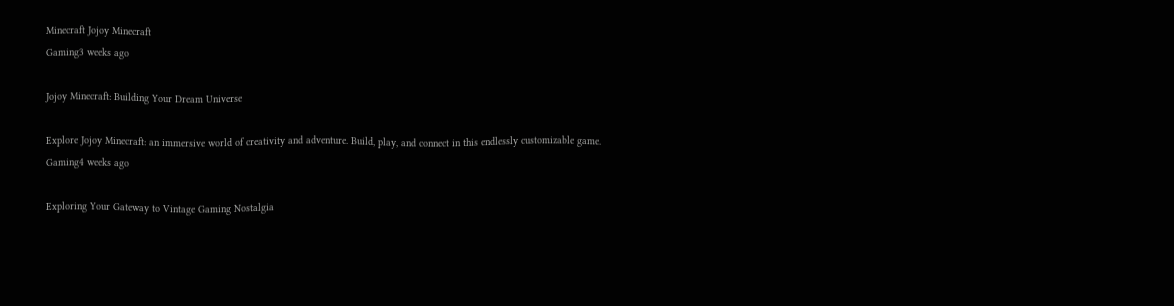Minecraft Jojoy Minecraft
Gaming3 weeks ago

Jojoy Minecraft: Building Your Dream Universe

Explore Jojoy Minecraft: an immersive world of creativity and adventure. Build, play, and connect in this endlessly customizable game.
Gaming4 weeks ago

Exploring Your Gateway to Vintage Gaming Nostalgia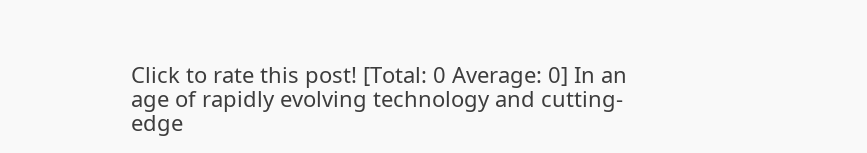Click to rate this post! [Total: 0 Average: 0] In an age of rapidly evolving technology and cutting-edge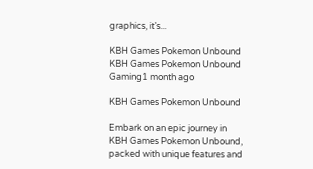graphics, it’s...

KBH Games Pokemon Unbound KBH Games Pokemon Unbound
Gaming1 month ago

KBH Games Pokemon Unbound

Embark on an epic journey in KBH Games Pokemon Unbound, packed with unique features and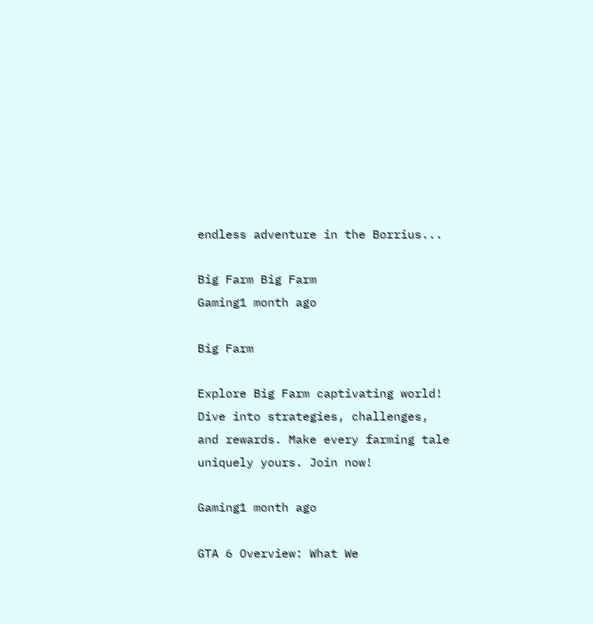endless adventure in the Borrius...

Big Farm Big Farm
Gaming1 month ago

Big Farm

Explore Big Farm captivating world! Dive into strategies, challenges, and rewards. Make every farming tale uniquely yours. Join now!

Gaming1 month ago

GTA 6 Overview: What We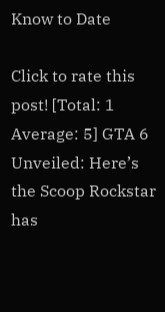Know to Date

Click to rate this post! [Total: 1 Average: 5] GTA 6 Unveiled: Here’s the Scoop Rockstar has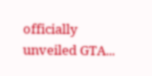officially unveiled GTA...